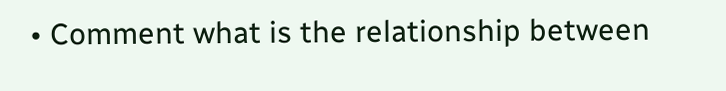• Comment what is the relationship between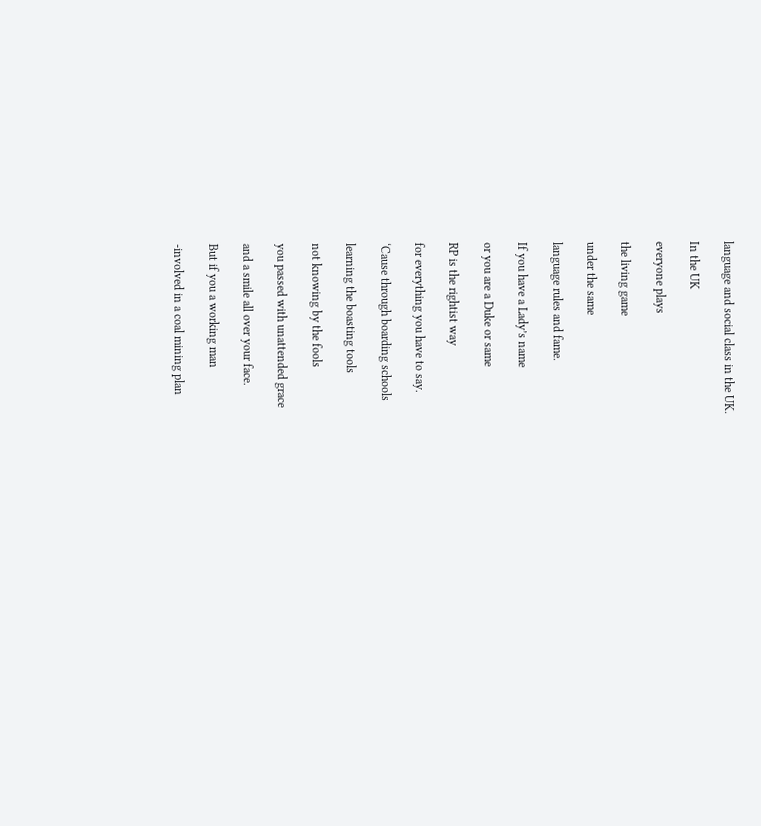language and social class in the UK.

In the UK

everyone plays

the living game

under the same

language rules and fame.

If you have a Lady’s name

or you are a Duke or same

RP is the rightist way

for everything you have to say.

‘Cause through boarding schools

learning the boasting tools

not knowing by the fools

you passed with unattended grace

and a smile all over your face.

But if you a working man

-involved in a coal mining plan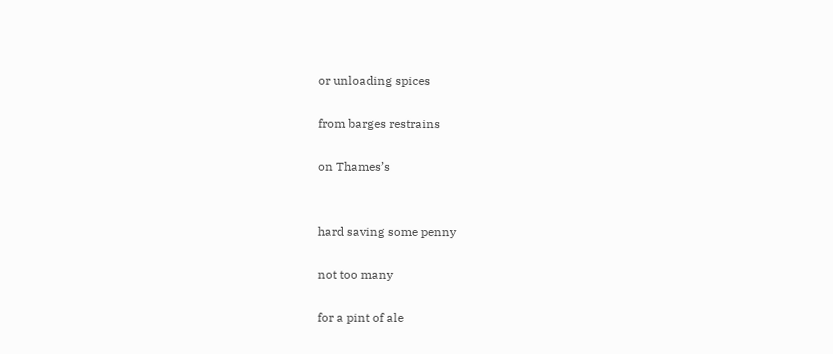or unloading spices

from barges restrains

on Thames’s


hard saving some penny

not too many

for a pint of ale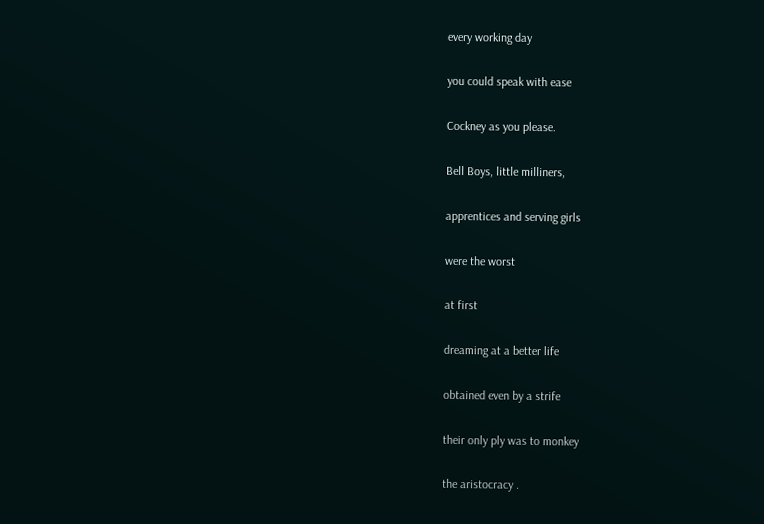every working day

you could speak with ease

Cockney as you please.

Bell Boys, little milliners,

apprentices and serving girls

were the worst

at first

dreaming at a better life

obtained even by a strife

their only ply was to monkey

the aristocracy .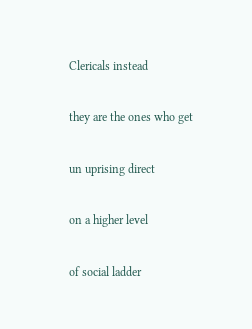Clericals instead

they are the ones who get

un uprising direct

on a higher level

of social ladder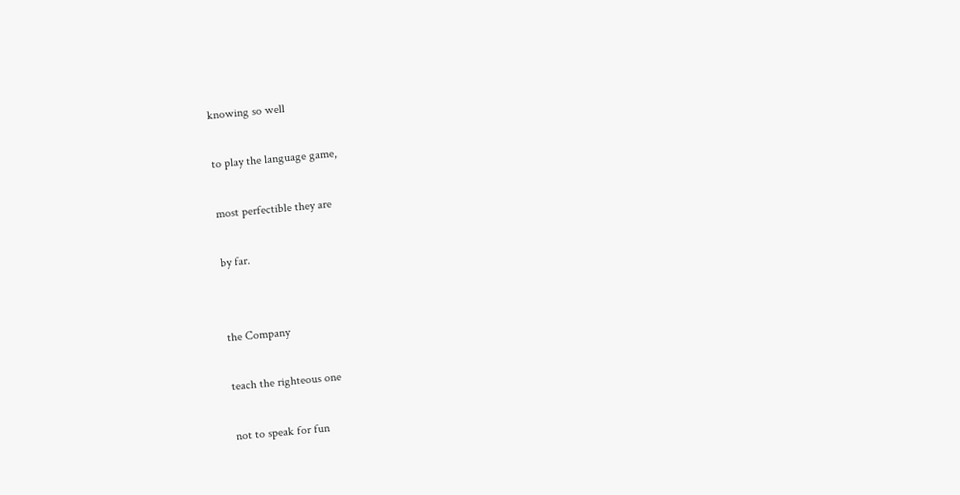knowing so well

to play the language game,

most perfectible they are

by far.


the Company

teach the righteous one

not to speak for fun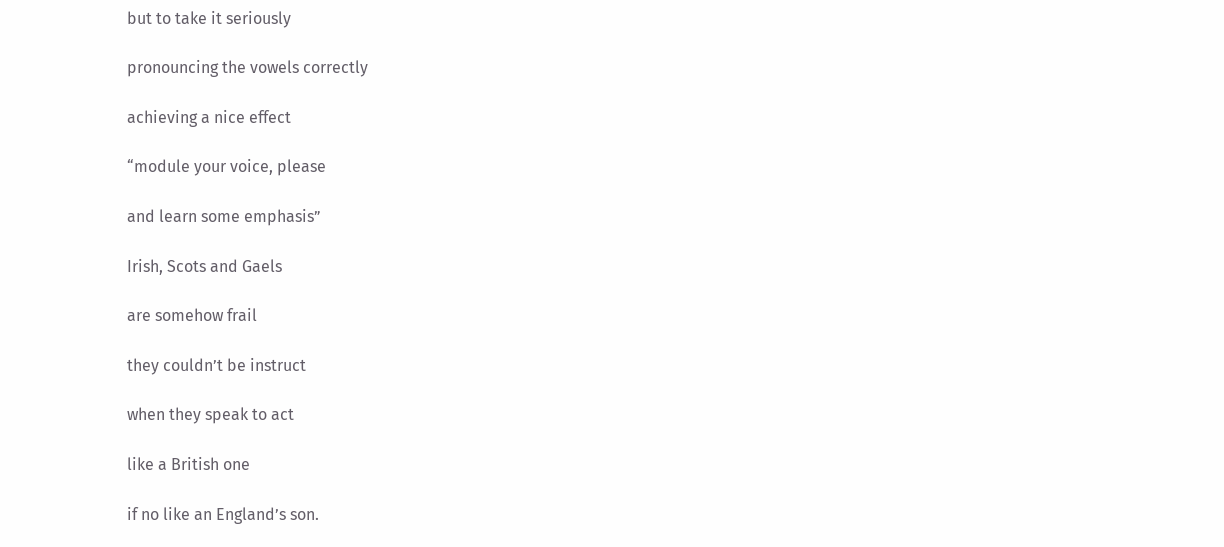but to take it seriously

pronouncing the vowels correctly

achieving a nice effect

“module your voice, please

and learn some emphasis”

Irish, Scots and Gaels

are somehow frail

they couldn’t be instruct

when they speak to act

like a British one

if no like an England’s son.